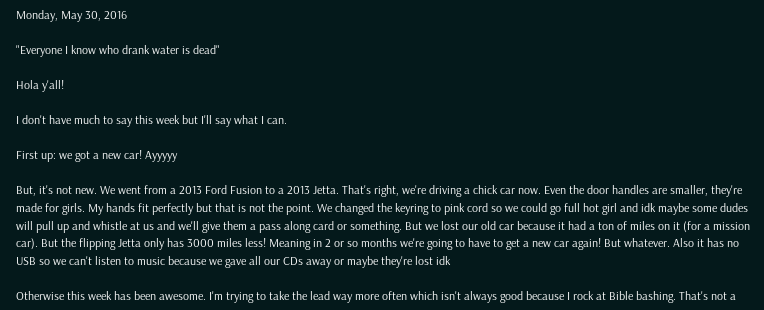Monday, May 30, 2016

"Everyone I know who drank water is dead"

Hola y'all!

I don't have much to say this week but I'll say what I can.

First up: we got a new car! Ayyyyy

But, it's not new. We went from a 2013 Ford Fusion to a 2013 Jetta. That's right, we're driving a chick car now. Even the door handles are smaller, they're made for girls. My hands fit perfectly but that is not the point. We changed the keyring to pink cord so we could go full hot girl and idk maybe some dudes will pull up and whistle at us and we'll give them a pass along card or something. But we lost our old car because it had a ton of miles on it (for a mission car). But the flipping Jetta only has 3000 miles less! Meaning in 2 or so months we're going to have to get a new car again! But whatever. Also it has no USB so we can't listen to music because we gave all our CDs away or maybe they're lost idk

Otherwise this week has been awesome. I'm trying to take the lead way more often which isn't always good because I rock at Bible bashing. That's not a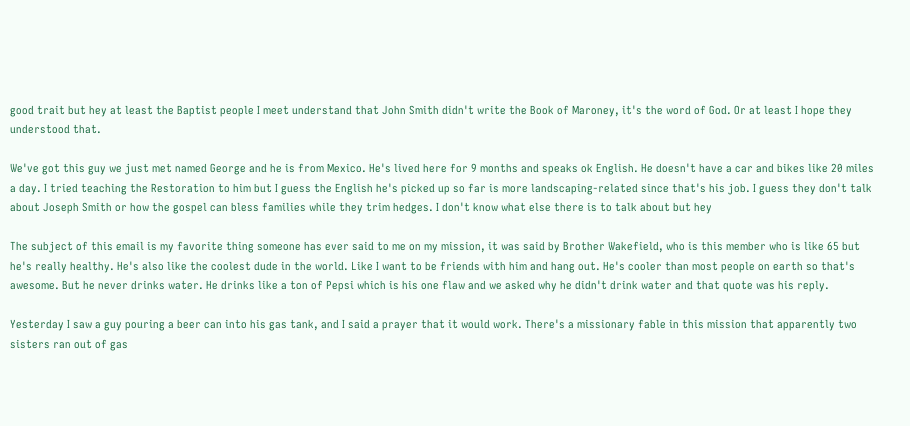good trait but hey at least the Baptist people I meet understand that John Smith didn't write the Book of Maroney, it's the word of God. Or at least I hope they understood that.

We've got this guy we just met named George and he is from Mexico. He's lived here for 9 months and speaks ok English. He doesn't have a car and bikes like 20 miles a day. I tried teaching the Restoration to him but I guess the English he's picked up so far is more landscaping-related since that's his job. I guess they don't talk about Joseph Smith or how the gospel can bless families while they trim hedges. I don't know what else there is to talk about but hey

The subject of this email is my favorite thing someone has ever said to me on my mission, it was said by Brother Wakefield, who is this member who is like 65 but he's really healthy. He's also like the coolest dude in the world. Like I want to be friends with him and hang out. He's cooler than most people on earth so that's awesome. But he never drinks water. He drinks like a ton of Pepsi which is his one flaw and we asked why he didn't drink water and that quote was his reply.

Yesterday I saw a guy pouring a beer can into his gas tank, and I said a prayer that it would work. There's a missionary fable in this mission that apparently two sisters ran out of gas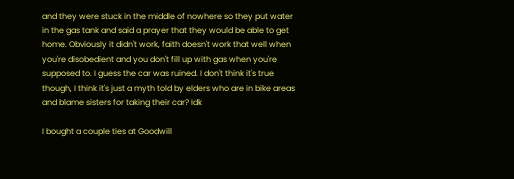and they were stuck in the middle of nowhere so they put water in the gas tank and said a prayer that they would be able to get home. Obviously it didn't work, faith doesn't work that well when you're disobedient and you don't fill up with gas when you're supposed to. I guess the car was ruined. I don't think it's true though, I think it's just a myth told by elders who are in bike areas and blame sisters for taking their car? Idk

I bought a couple ties at Goodwill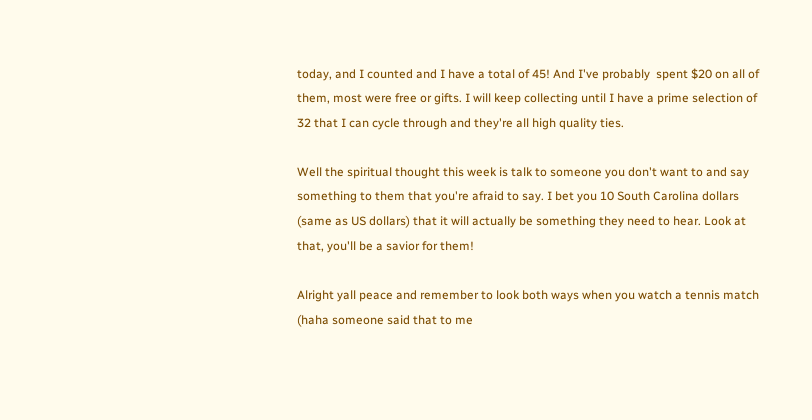today, and I counted and I have a total of 45! And I've probably  spent $20 on all of them, most were free or gifts. I will keep collecting until I have a prime selection of 32 that I can cycle through and they're all high quality ties.

Well the spiritual thought this week is talk to someone you don't want to and say something to them that you're afraid to say. I bet you 10 South Carolina dollars (same as US dollars) that it will actually be something they need to hear. Look at that, you'll be a savior for them!

Alright yall peace and remember to look both ways when you watch a tennis match (haha someone said that to me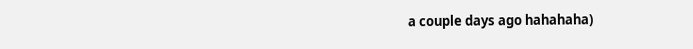a couple days ago hahahaha)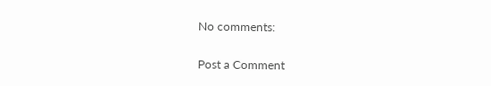No comments:

Post a Comment